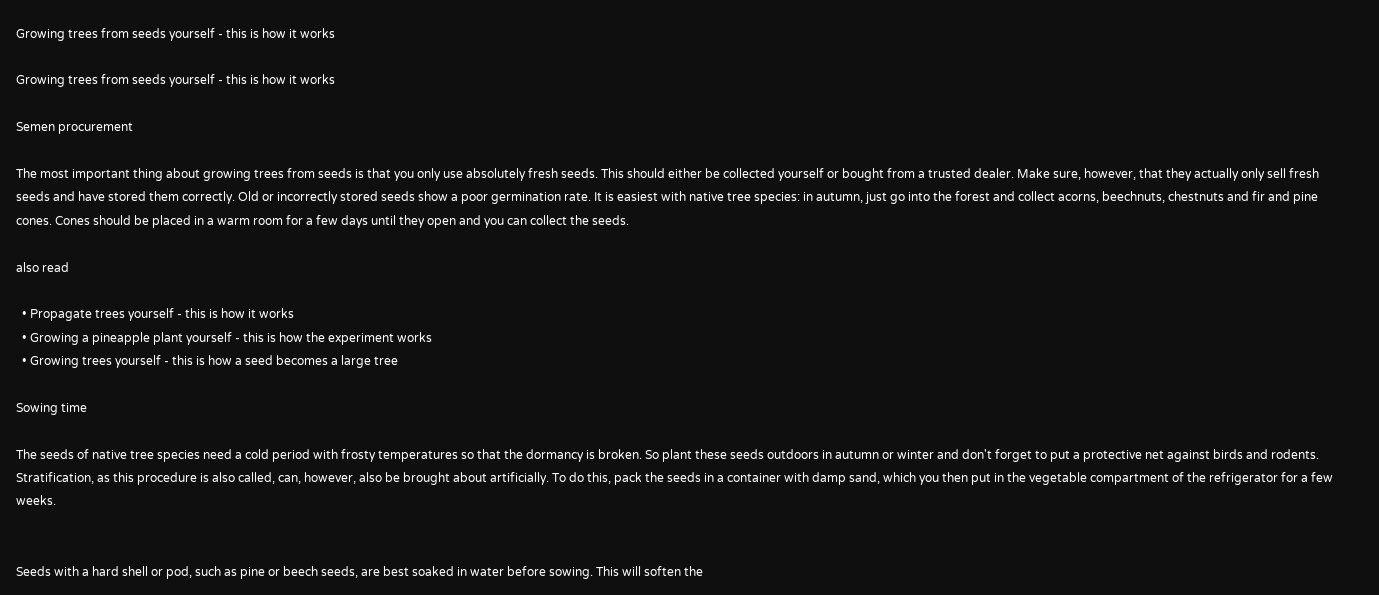Growing trees from seeds yourself - this is how it works

Growing trees from seeds yourself - this is how it works

Semen procurement

The most important thing about growing trees from seeds is that you only use absolutely fresh seeds. This should either be collected yourself or bought from a trusted dealer. Make sure, however, that they actually only sell fresh seeds and have stored them correctly. Old or incorrectly stored seeds show a poor germination rate. It is easiest with native tree species: in autumn, just go into the forest and collect acorns, beechnuts, chestnuts and fir and pine cones. Cones should be placed in a warm room for a few days until they open and you can collect the seeds.

also read

  • Propagate trees yourself - this is how it works
  • Growing a pineapple plant yourself - this is how the experiment works
  • Growing trees yourself - this is how a seed becomes a large tree

Sowing time

The seeds of native tree species need a cold period with frosty temperatures so that the dormancy is broken. So plant these seeds outdoors in autumn or winter and don't forget to put a protective net against birds and rodents. Stratification, as this procedure is also called, can, however, also be brought about artificially. To do this, pack the seeds in a container with damp sand, which you then put in the vegetable compartment of the refrigerator for a few weeks.


Seeds with a hard shell or pod, such as pine or beech seeds, are best soaked in water before sowing. This will soften the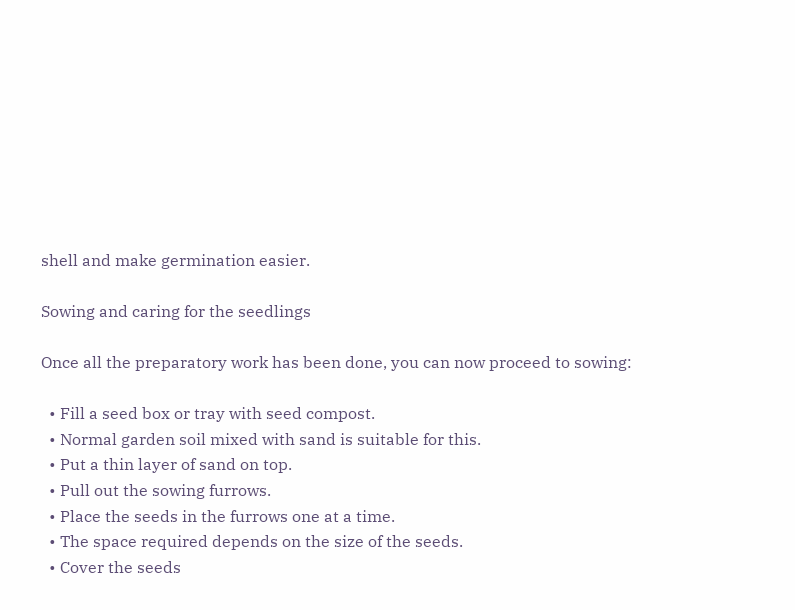shell and make germination easier.

Sowing and caring for the seedlings

Once all the preparatory work has been done, you can now proceed to sowing:

  • Fill a seed box or tray with seed compost.
  • Normal garden soil mixed with sand is suitable for this.
  • Put a thin layer of sand on top.
  • Pull out the sowing furrows.
  • Place the seeds in the furrows one at a time.
  • The space required depends on the size of the seeds.
  • Cover the seeds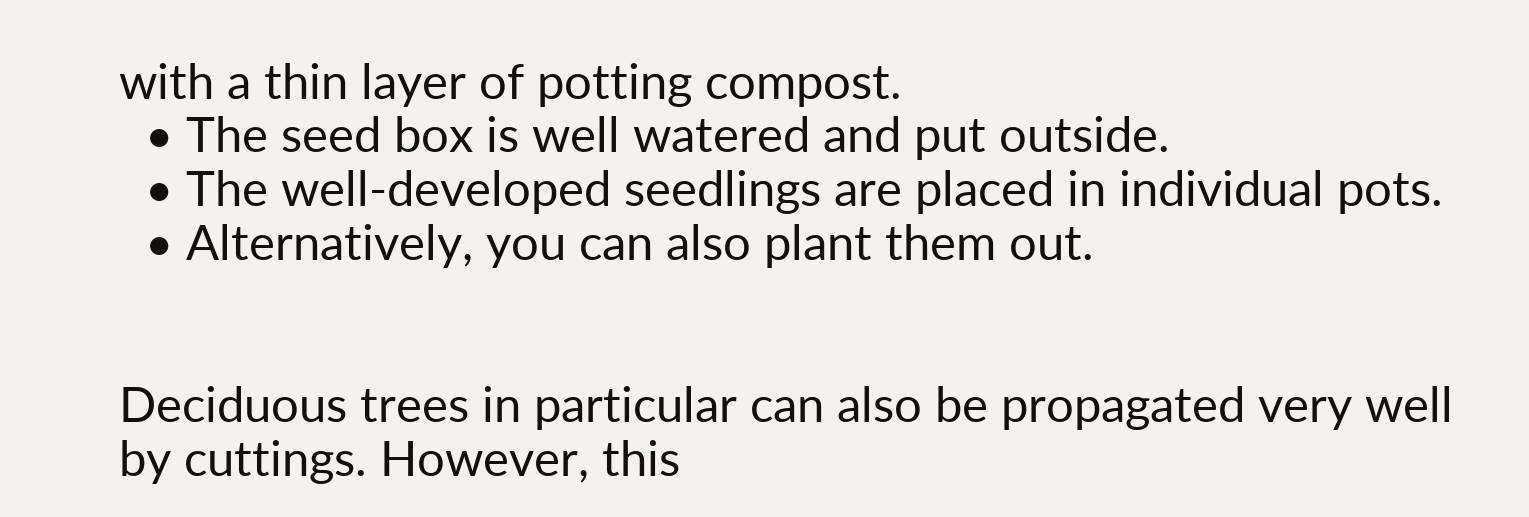with a thin layer of potting compost.
  • The seed box is well watered and put outside.
  • The well-developed seedlings are placed in individual pots.
  • Alternatively, you can also plant them out.


Deciduous trees in particular can also be propagated very well by cuttings. However, this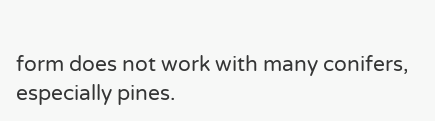form does not work with many conifers, especially pines.